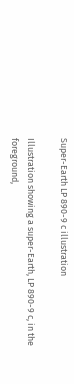Super-Earth LP 890-9 c illustration

Illustration showing a super-Earth, LP 890-9 c, in the foreground,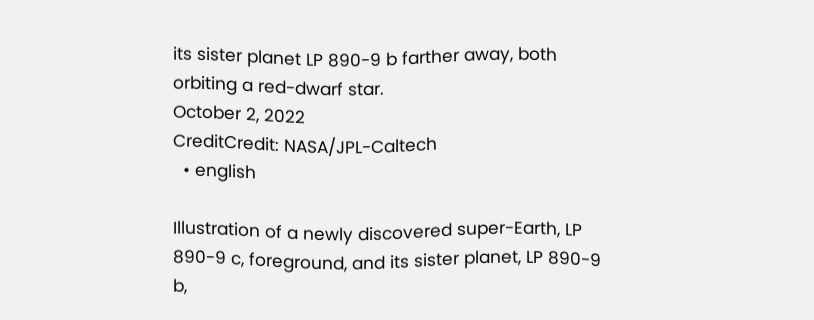its sister planet LP 890-9 b farther away, both orbiting a red-dwarf star.
October 2, 2022
CreditCredit: NASA/JPL-Caltech
  • english

Illustration of a newly discovered super-Earth, LP 890-9 c, foreground, and its sister planet, LP 890-9 b,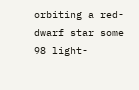orbiting a red-dwarf star some 98 light-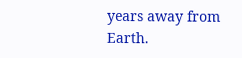years away from Earth.